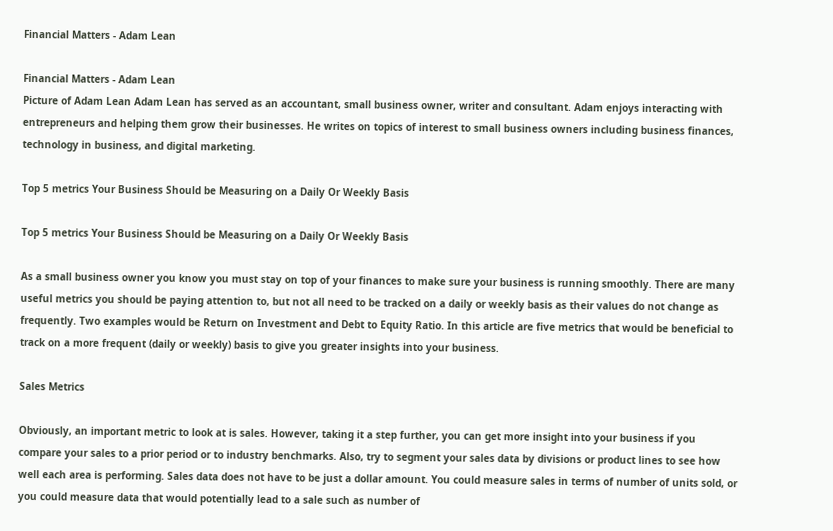Financial Matters - Adam Lean

Financial Matters - Adam Lean
Picture of Adam Lean Adam Lean has served as an accountant, small business owner, writer and consultant. Adam enjoys interacting with entrepreneurs and helping them grow their businesses. He writes on topics of interest to small business owners including business finances, technology in business, and digital marketing.

Top 5 metrics Your Business Should be Measuring on a Daily Or Weekly Basis

Top 5 metrics Your Business Should be Measuring on a Daily Or Weekly Basis

As a small business owner you know you must stay on top of your finances to make sure your business is running smoothly. There are many useful metrics you should be paying attention to, but not all need to be tracked on a daily or weekly basis as their values do not change as frequently. Two examples would be Return on Investment and Debt to Equity Ratio. In this article are five metrics that would be beneficial to track on a more frequent (daily or weekly) basis to give you greater insights into your business.

Sales Metrics

Obviously, an important metric to look at is sales. However, taking it a step further, you can get more insight into your business if you compare your sales to a prior period or to industry benchmarks. Also, try to segment your sales data by divisions or product lines to see how well each area is performing. Sales data does not have to be just a dollar amount. You could measure sales in terms of number of units sold, or you could measure data that would potentially lead to a sale such as number of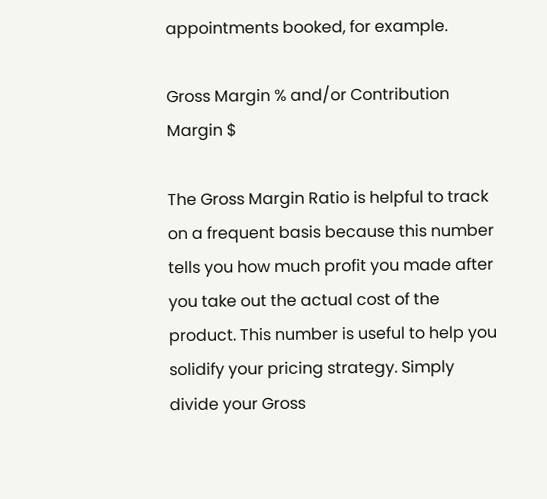appointments booked, for example.

Gross Margin % and/or Contribution Margin $

The Gross Margin Ratio is helpful to track on a frequent basis because this number tells you how much profit you made after you take out the actual cost of the product. This number is useful to help you solidify your pricing strategy. Simply divide your Gross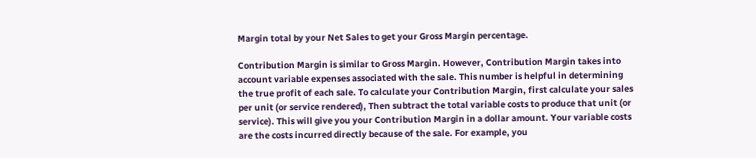Margin total by your Net Sales to get your Gross Margin percentage.

Contribution Margin is similar to Gross Margin. However, Contribution Margin takes into account variable expenses associated with the sale. This number is helpful in determining the true profit of each sale. To calculate your Contribution Margin, first calculate your sales per unit (or service rendered), Then subtract the total variable costs to produce that unit (or service). This will give you your Contribution Margin in a dollar amount. Your variable costs are the costs incurred directly because of the sale. For example, you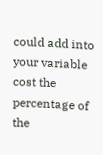could add into your variable cost the percentage of the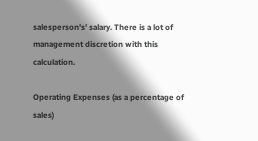salesperson's' salary. There is a lot of management discretion with this calculation.

Operating Expenses (as a percentage of sales)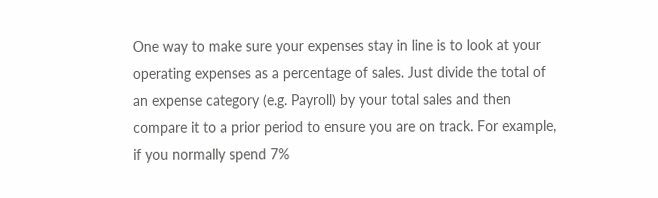One way to make sure your expenses stay in line is to look at your operating expenses as a percentage of sales. Just divide the total of an expense category (e.g. Payroll) by your total sales and then compare it to a prior period to ensure you are on track. For example, if you normally spend 7%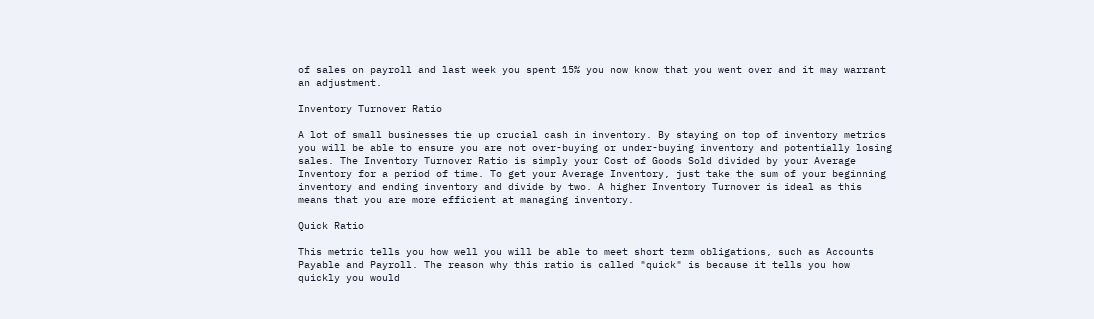of sales on payroll and last week you spent 15% you now know that you went over and it may warrant an adjustment.

Inventory Turnover Ratio

A lot of small businesses tie up crucial cash in inventory. By staying on top of inventory metrics you will be able to ensure you are not over-buying or under-buying inventory and potentially losing sales. The Inventory Turnover Ratio is simply your Cost of Goods Sold divided by your Average Inventory for a period of time. To get your Average Inventory, just take the sum of your beginning inventory and ending inventory and divide by two. A higher Inventory Turnover is ideal as this means that you are more efficient at managing inventory.

Quick Ratio

This metric tells you how well you will be able to meet short term obligations, such as Accounts Payable and Payroll. The reason why this ratio is called "quick" is because it tells you how quickly you would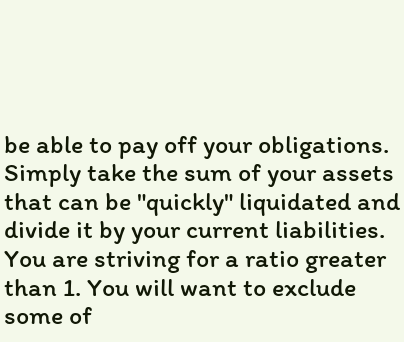be able to pay off your obligations. Simply take the sum of your assets that can be "quickly" liquidated and divide it by your current liabilities. You are striving for a ratio greater than 1. You will want to exclude some of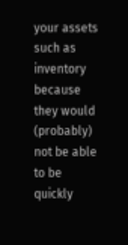your assets such as inventory because they would (probably) not be able to be quickly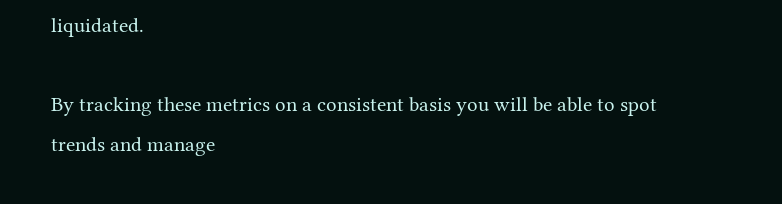liquidated.

By tracking these metrics on a consistent basis you will be able to spot trends and manage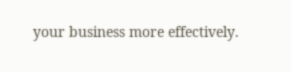your business more effectively.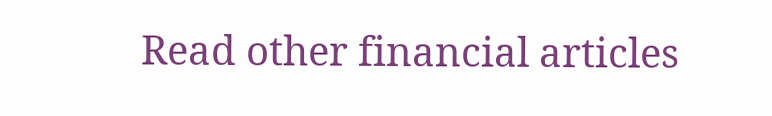Read other financial articles